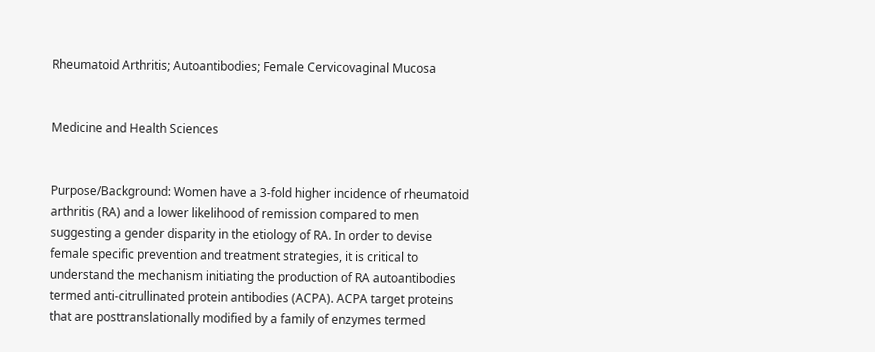Rheumatoid Arthritis; Autoantibodies; Female Cervicovaginal Mucosa


Medicine and Health Sciences


Purpose/Background: Women have a 3-fold higher incidence of rheumatoid arthritis (RA) and a lower likelihood of remission compared to men suggesting a gender disparity in the etiology of RA. In order to devise female specific prevention and treatment strategies, it is critical to understand the mechanism initiating the production of RA autoantibodies termed anti-citrullinated protein antibodies (ACPA). ACPA target proteins that are posttranslationally modified by a family of enzymes termed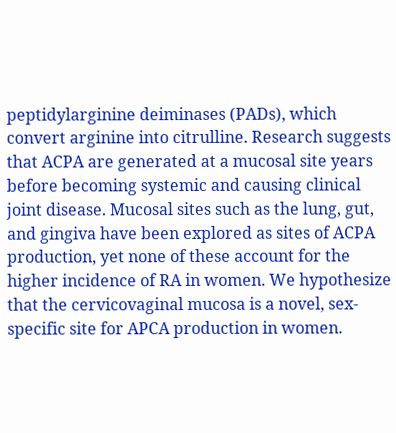peptidylarginine deiminases (PADs), which convert arginine into citrulline. Research suggests that ACPA are generated at a mucosal site years before becoming systemic and causing clinical joint disease. Mucosal sites such as the lung, gut, and gingiva have been explored as sites of ACPA production, yet none of these account for the higher incidence of RA in women. We hypothesize that the cervicovaginal mucosa is a novel, sex-specific site for APCA production in women.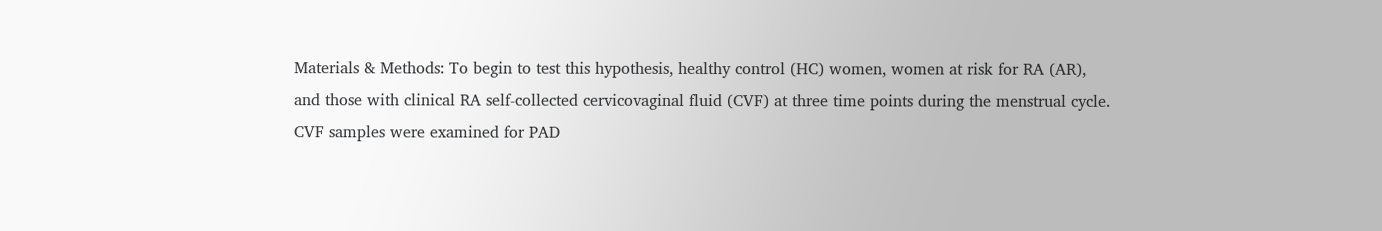Materials & Methods: To begin to test this hypothesis, healthy control (HC) women, women at risk for RA (AR), and those with clinical RA self-collected cervicovaginal fluid (CVF) at three time points during the menstrual cycle. CVF samples were examined for PAD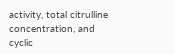activity, total citrulline concentration, and cyclic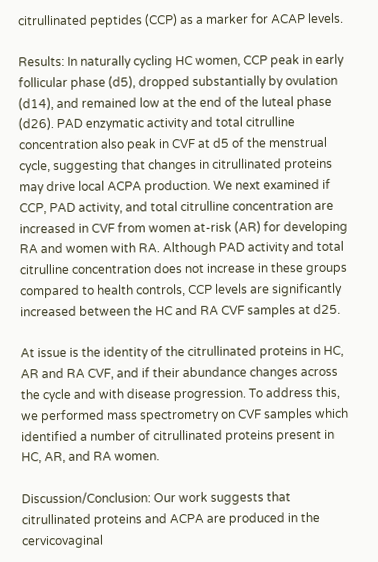citrullinated peptides (CCP) as a marker for ACAP levels.

Results: In naturally cycling HC women, CCP peak in early follicular phase (d5), dropped substantially by ovulation (d14), and remained low at the end of the luteal phase (d26). PAD enzymatic activity and total citrulline concentration also peak in CVF at d5 of the menstrual cycle, suggesting that changes in citrullinated proteins may drive local ACPA production. We next examined if CCP, PAD activity, and total citrulline concentration are increased in CVF from women at-risk (AR) for developing RA and women with RA. Although PAD activity and total citrulline concentration does not increase in these groups compared to health controls, CCP levels are significantly increased between the HC and RA CVF samples at d25.

At issue is the identity of the citrullinated proteins in HC, AR and RA CVF, and if their abundance changes across the cycle and with disease progression. To address this, we performed mass spectrometry on CVF samples which identified a number of citrullinated proteins present in HC, AR, and RA women.

Discussion/Conclusion: Our work suggests that citrullinated proteins and ACPA are produced in the cervicovaginal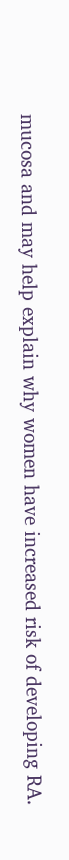mucosa and may help explain why women have increased risk of developing RA.